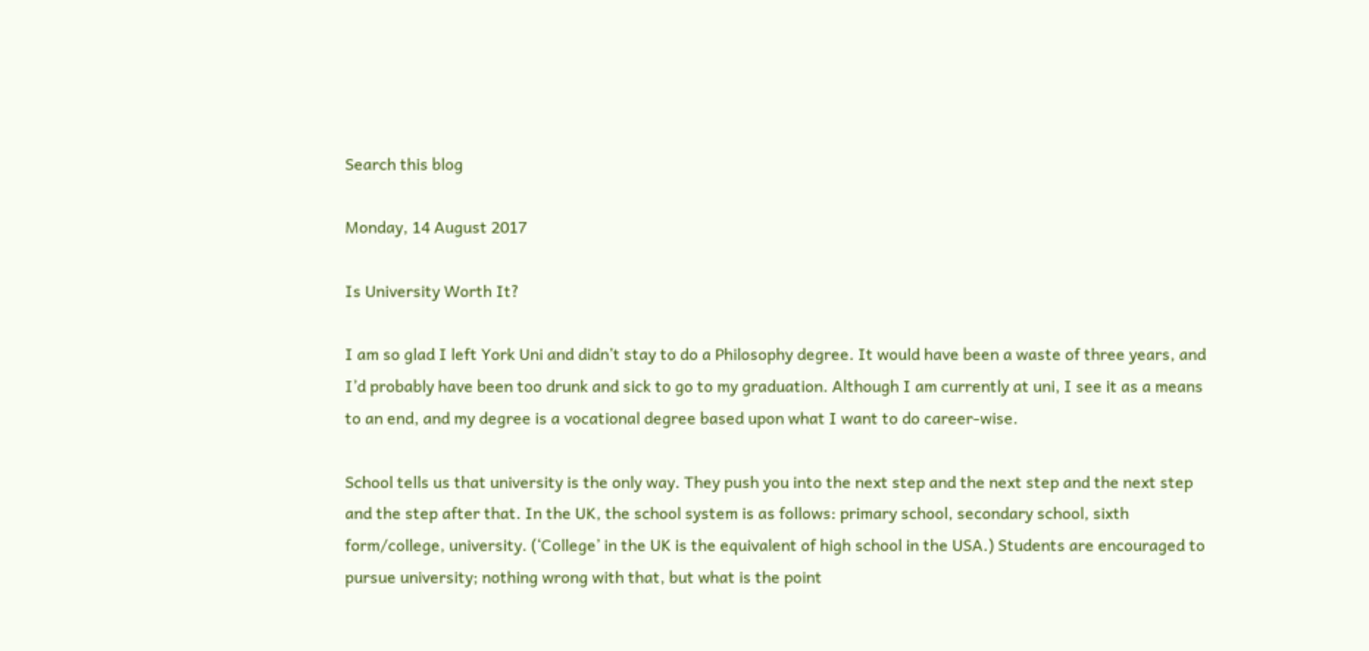Search this blog

Monday, 14 August 2017

Is University Worth It?

I am so glad I left York Uni and didn’t stay to do a Philosophy degree. It would have been a waste of three years, and I’d probably have been too drunk and sick to go to my graduation. Although I am currently at uni, I see it as a means to an end, and my degree is a vocational degree based upon what I want to do career-wise.

School tells us that university is the only way. They push you into the next step and the next step and the next step and the step after that. In the UK, the school system is as follows: primary school, secondary school, sixth form/college, university. (‘College’ in the UK is the equivalent of high school in the USA.) Students are encouraged to pursue university; nothing wrong with that, but what is the point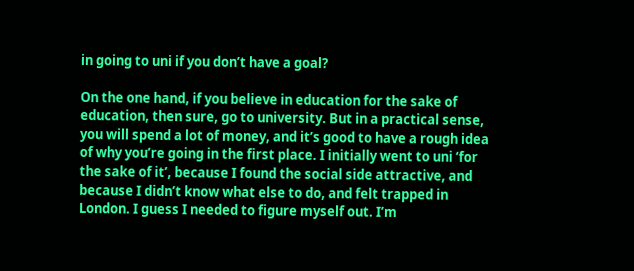in going to uni if you don’t have a goal?

On the one hand, if you believe in education for the sake of education, then sure, go to university. But in a practical sense, you will spend a lot of money, and it’s good to have a rough idea of why you’re going in the first place. I initially went to uni ‘for the sake of it’, because I found the social side attractive, and because I didn’t know what else to do, and felt trapped in London. I guess I needed to figure myself out. I’m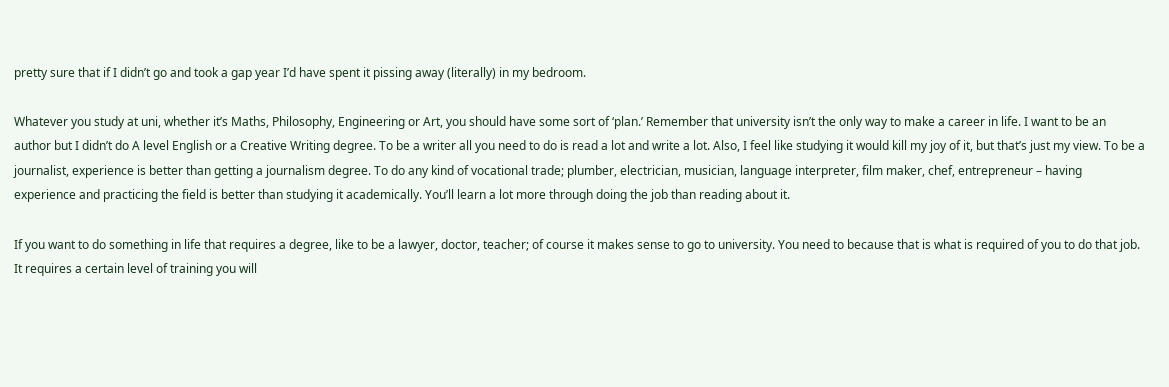pretty sure that if I didn’t go and took a gap year I’d have spent it pissing away (literally) in my bedroom.

Whatever you study at uni, whether it’s Maths, Philosophy, Engineering or Art, you should have some sort of ‘plan.’ Remember that university isn’t the only way to make a career in life. I want to be an author but I didn’t do A level English or a Creative Writing degree. To be a writer all you need to do is read a lot and write a lot. Also, I feel like studying it would kill my joy of it, but that’s just my view. To be a journalist, experience is better than getting a journalism degree. To do any kind of vocational trade; plumber, electrician, musician, language interpreter, film maker, chef, entrepreneur – having experience and practicing the field is better than studying it academically. You’ll learn a lot more through doing the job than reading about it.

If you want to do something in life that requires a degree, like to be a lawyer, doctor, teacher; of course it makes sense to go to university. You need to because that is what is required of you to do that job. It requires a certain level of training you will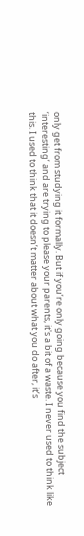only get from studying it formally. But if you’re only going because you find the subject ‘interesting’ and are trying to please your parents, it's a bit of a waste. I never used to think like this. I used to think that it doesn’t matter about what you do after, it’s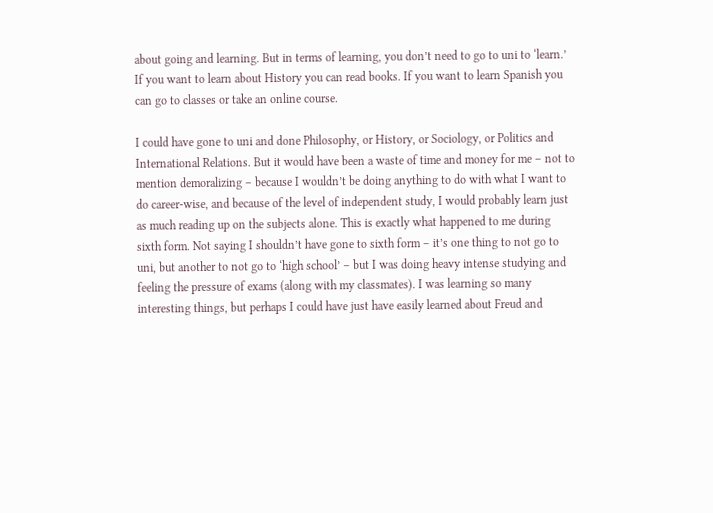about going and learning. But in terms of learning, you don’t need to go to uni to ‘learn.’ If you want to learn about History you can read books. If you want to learn Spanish you can go to classes or take an online course.

I could have gone to uni and done Philosophy, or History, or Sociology, or Politics and International Relations. But it would have been a waste of time and money for me – not to mention demoralizing – because I wouldn’t be doing anything to do with what I want to do career-wise, and because of the level of independent study, I would probably learn just as much reading up on the subjects alone. This is exactly what happened to me during sixth form. Not saying I shouldn’t have gone to sixth form – it’s one thing to not go to uni, but another to not go to ‘high school’ – but I was doing heavy intense studying and feeling the pressure of exams (along with my classmates). I was learning so many interesting things, but perhaps I could have just have easily learned about Freud and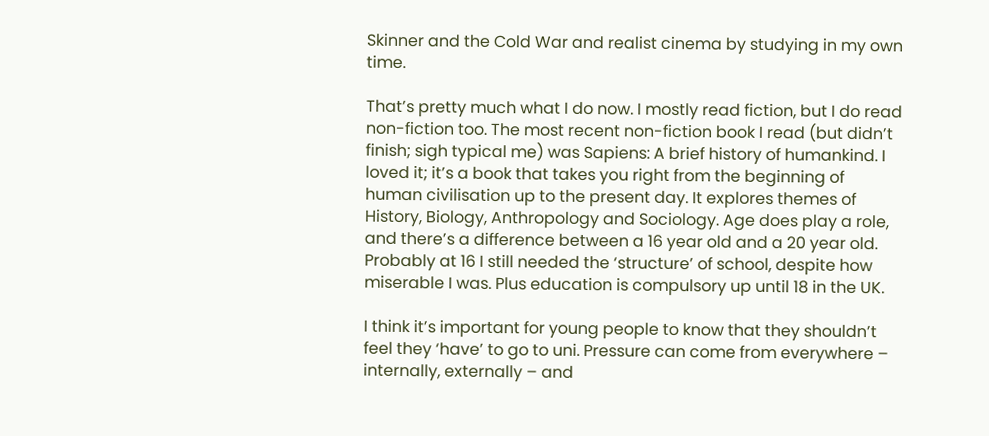Skinner and the Cold War and realist cinema by studying in my own time.

That’s pretty much what I do now. I mostly read fiction, but I do read non-fiction too. The most recent non-fiction book I read (but didn’t finish; sigh typical me) was Sapiens: A brief history of humankind. I loved it; it’s a book that takes you right from the beginning of human civilisation up to the present day. It explores themes of History, Biology, Anthropology and Sociology. Age does play a role, and there’s a difference between a 16 year old and a 20 year old. Probably at 16 I still needed the ‘structure’ of school, despite how miserable I was. Plus education is compulsory up until 18 in the UK.

I think it’s important for young people to know that they shouldn’t feel they ‘have’ to go to uni. Pressure can come from everywhere – internally, externally – and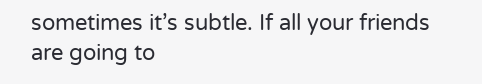sometimes it’s subtle. If all your friends are going to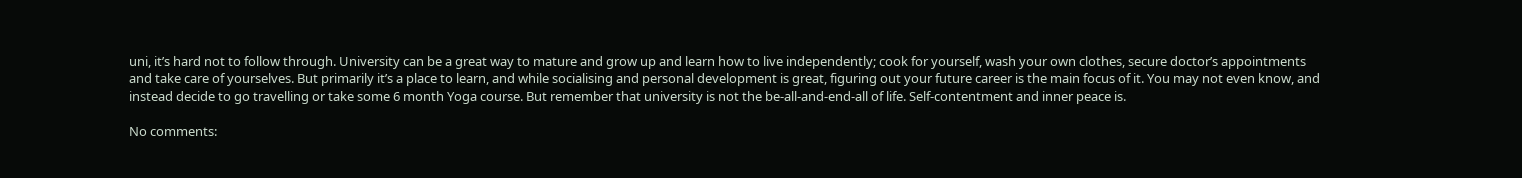uni, it’s hard not to follow through. University can be a great way to mature and grow up and learn how to live independently; cook for yourself, wash your own clothes, secure doctor’s appointments and take care of yourselves. But primarily it’s a place to learn, and while socialising and personal development is great, figuring out your future career is the main focus of it. You may not even know, and instead decide to go travelling or take some 6 month Yoga course. But remember that university is not the be-all-and-end-all of life. Self-contentment and inner peace is.

No comments: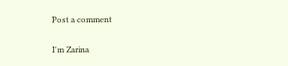Post a comment

I'm Zarina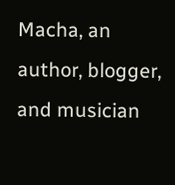Macha, an author, blogger, and musician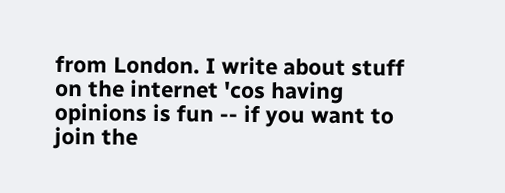from London. I write about stuff on the internet 'cos having opinions is fun -- if you want to join the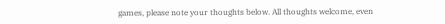games, please note your thoughts below. All thoughts welcome, even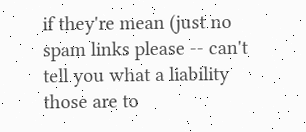if they're mean (just no spam links please -- can't tell you what a liability those are to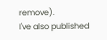remove).
I've also published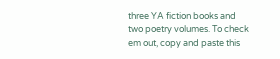three YA fiction books and two poetry volumes. To check em out, copy and paste this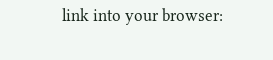link into your browser: